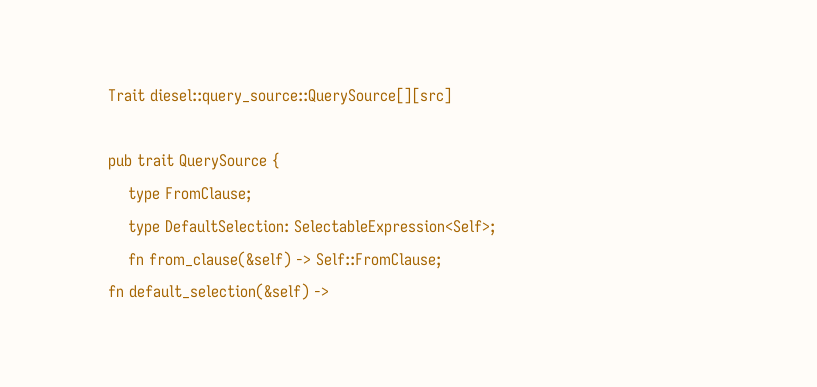Trait diesel::query_source::QuerySource[][src]

pub trait QuerySource {
    type FromClause;
    type DefaultSelection: SelectableExpression<Self>;
    fn from_clause(&self) -> Self::FromClause;
fn default_selection(&self) ->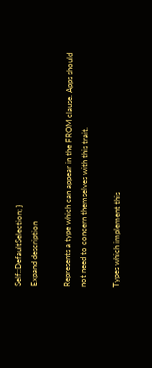Self::DefaultSelection; }
Expand description

Represents a type which can appear in the FROM clause. Apps should not need to concern themselves with this trait.

Types which implement this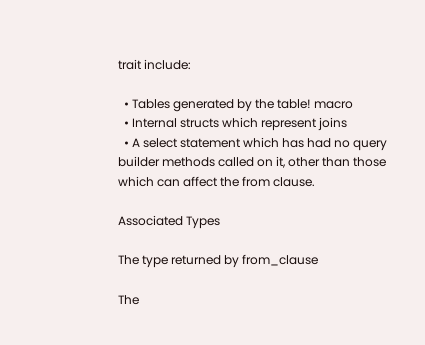trait include:

  • Tables generated by the table! macro
  • Internal structs which represent joins
  • A select statement which has had no query builder methods called on it, other than those which can affect the from clause.

Associated Types

The type returned by from_clause

The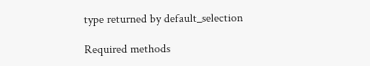type returned by default_selection

Required methods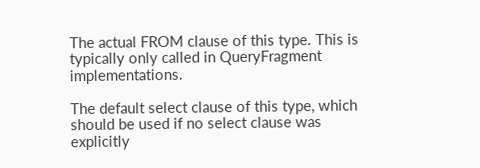The actual FROM clause of this type. This is typically only called in QueryFragment implementations.

The default select clause of this type, which should be used if no select clause was explicitly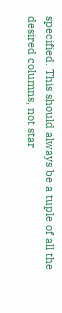specified. This should always be a tuple of all the desired columns, not star